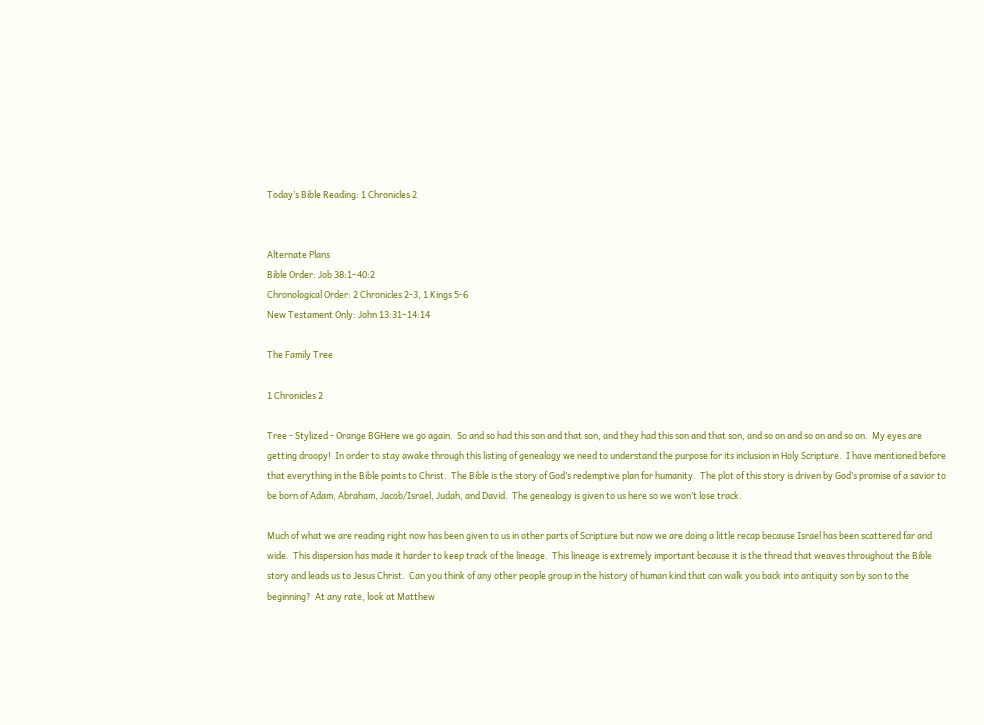Today’s Bible Reading: 1 Chronicles 2


Alternate Plans
Bible Order: Job 38:1–40:2
Chronological Order: 2 Chronicles 2-3, 1 Kings 5-6
New Testament Only: John 13:31–14:14

The Family Tree

1 Chronicles 2

Tree - Stylized - Orange BGHere we go again.  So and so had this son and that son, and they had this son and that son, and so on and so on and so on.  My eyes are getting droopy!  In order to stay awake through this listing of genealogy we need to understand the purpose for its inclusion in Holy Scripture.  I have mentioned before that everything in the Bible points to Christ.  The Bible is the story of God’s redemptive plan for humanity.  The plot of this story is driven by God’s promise of a savior to be born of Adam, Abraham, Jacob/Israel, Judah, and David.  The genealogy is given to us here so we won’t lose track.

Much of what we are reading right now has been given to us in other parts of Scripture but now we are doing a little recap because Israel has been scattered far and wide.  This dispersion has made it harder to keep track of the lineage.  This lineage is extremely important because it is the thread that weaves throughout the Bible story and leads us to Jesus Christ.  Can you think of any other people group in the history of human kind that can walk you back into antiquity son by son to the beginning?  At any rate, look at Matthew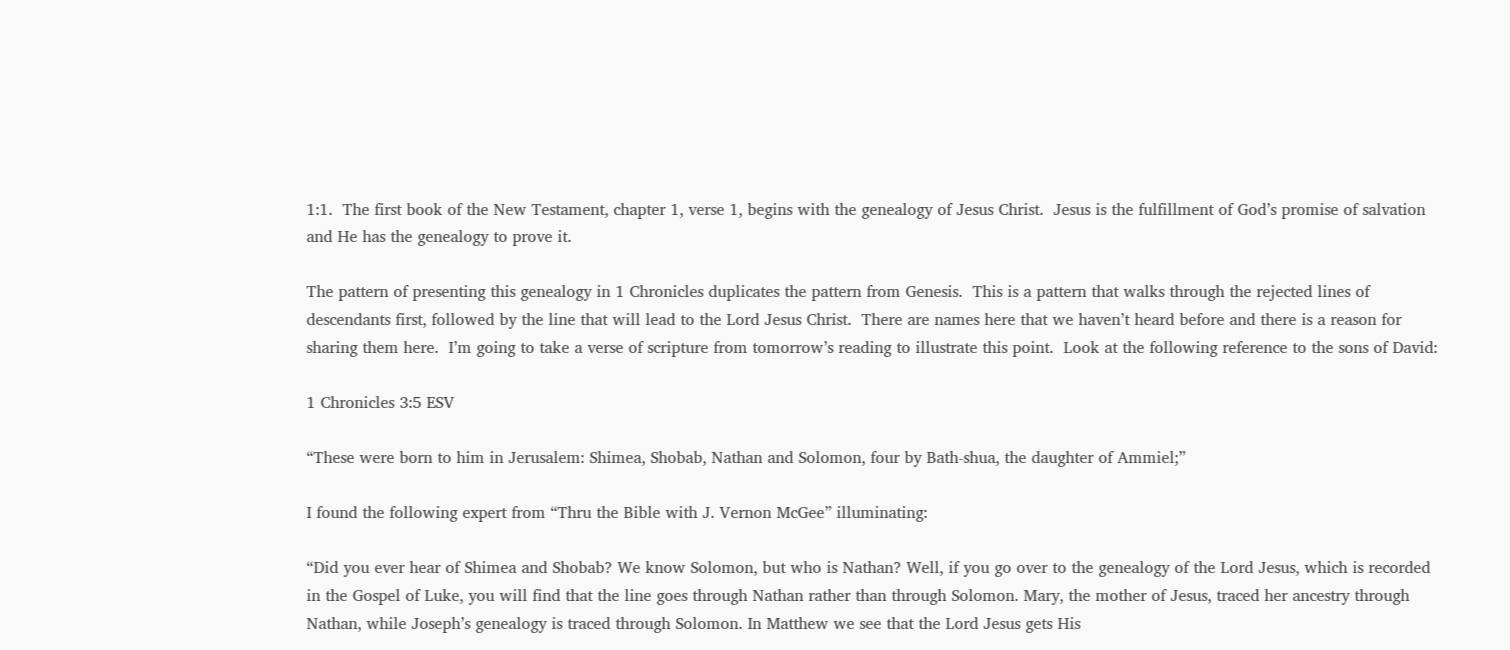1:1.  The first book of the New Testament, chapter 1, verse 1, begins with the genealogy of Jesus Christ.  Jesus is the fulfillment of God’s promise of salvation and He has the genealogy to prove it.

The pattern of presenting this genealogy in 1 Chronicles duplicates the pattern from Genesis.  This is a pattern that walks through the rejected lines of descendants first, followed by the line that will lead to the Lord Jesus Christ.  There are names here that we haven’t heard before and there is a reason for sharing them here.  I’m going to take a verse of scripture from tomorrow’s reading to illustrate this point.  Look at the following reference to the sons of David:

1 Chronicles 3:5 ESV

“These were born to him in Jerusalem: Shimea, Shobab, Nathan and Solomon, four by Bath-shua, the daughter of Ammiel;”

I found the following expert from “Thru the Bible with J. Vernon McGee” illuminating:

“Did you ever hear of Shimea and Shobab? We know Solomon, but who is Nathan? Well, if you go over to the genealogy of the Lord Jesus, which is recorded in the Gospel of Luke, you will find that the line goes through Nathan rather than through Solomon. Mary, the mother of Jesus, traced her ancestry through Nathan, while Joseph’s genealogy is traced through Solomon. In Matthew we see that the Lord Jesus gets His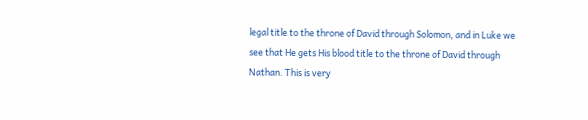legal title to the throne of David through Solomon, and in Luke we see that He gets His blood title to the throne of David through Nathan. This is very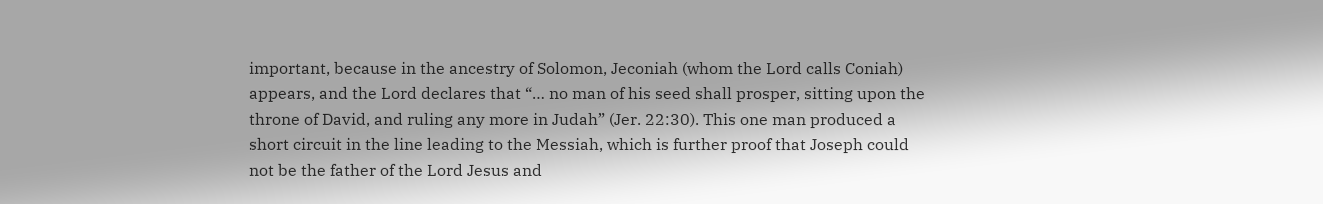important, because in the ancestry of Solomon, Jeconiah (whom the Lord calls Coniah) appears, and the Lord declares that “… no man of his seed shall prosper, sitting upon the throne of David, and ruling any more in Judah” (Jer. 22:30). This one man produced a short circuit in the line leading to the Messiah, which is further proof that Joseph could not be the father of the Lord Jesus and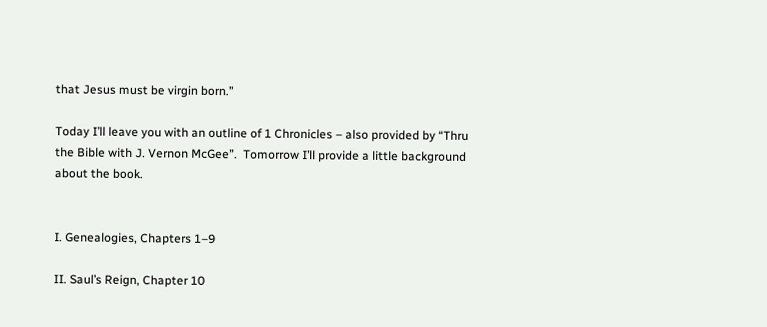that Jesus must be virgin born.”

Today I’ll leave you with an outline of 1 Chronicles – also provided by “Thru the Bible with J. Vernon McGee”.  Tomorrow I’ll provide a little background about the book.


I. Genealogies, Chapters 1–9

II. Saul’s Reign, Chapter 10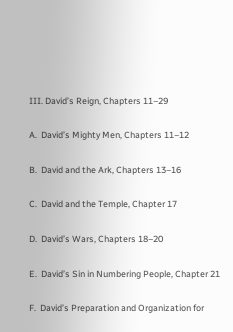III. David’s Reign, Chapters 11–29

A.  David’s Mighty Men, Chapters 11–12

B.  David and the Ark, Chapters 13–16

C.  David and the Temple, Chapter 17

D.  David’s Wars, Chapters 18–20

E.  David’s Sin in Numbering People, Chapter 21

F.  David’s Preparation and Organization for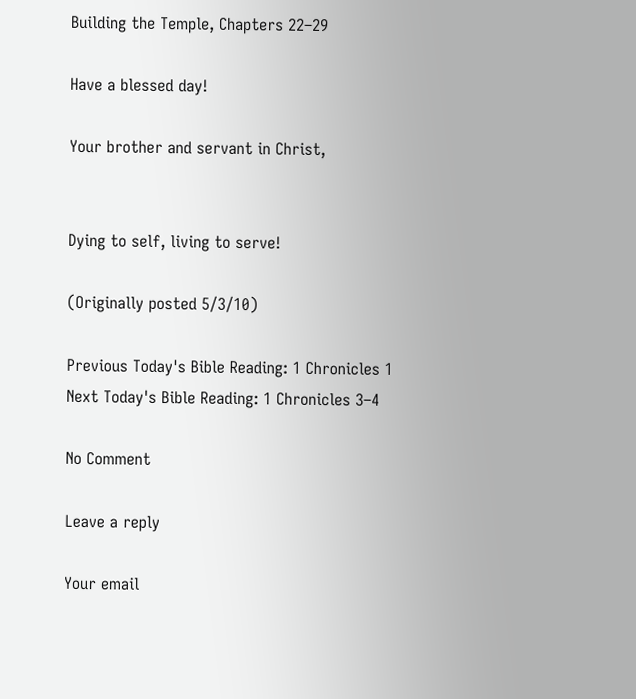Building the Temple, Chapters 22–29

Have a blessed day!

Your brother and servant in Christ,


Dying to self, living to serve!

(Originally posted 5/3/10)

Previous Today's Bible Reading: 1 Chronicles 1
Next Today's Bible Reading: 1 Chronicles 3–4

No Comment

Leave a reply

Your email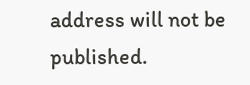address will not be published.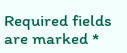Required fields are marked *